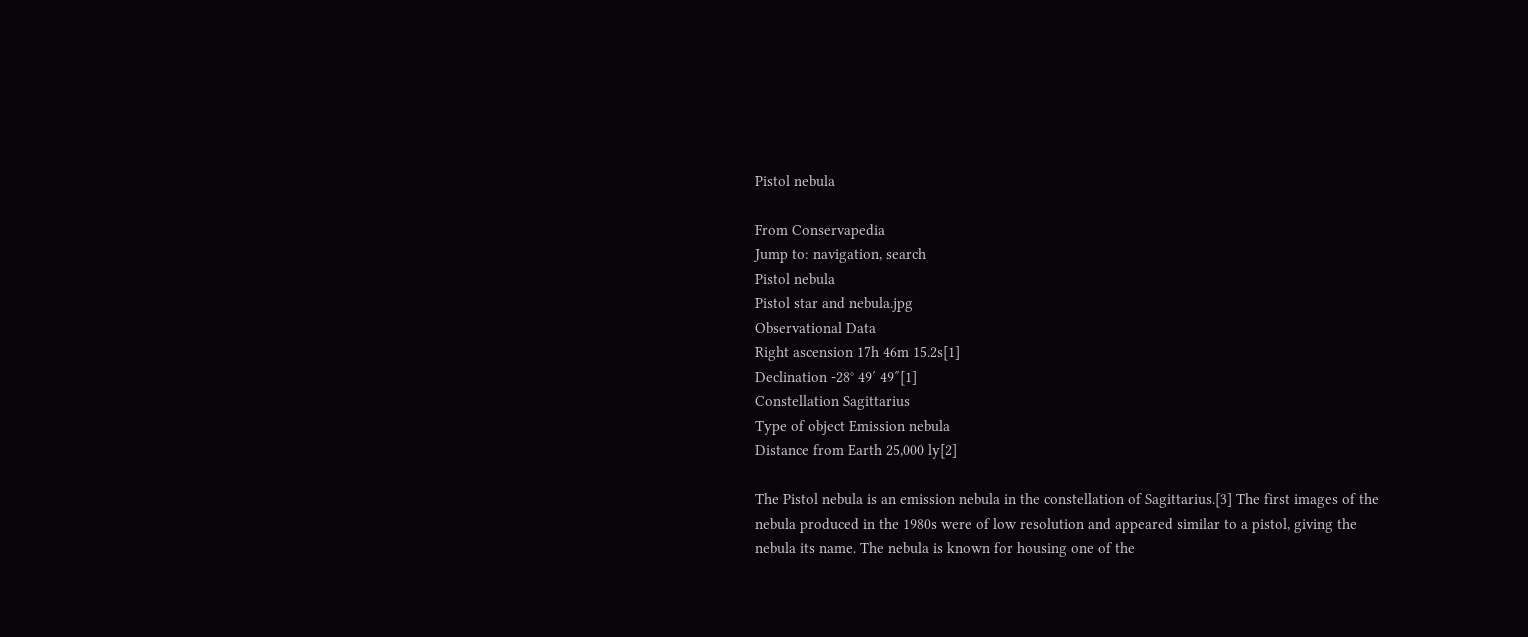Pistol nebula

From Conservapedia
Jump to: navigation, search
Pistol nebula
Pistol star and nebula.jpg
Observational Data
Right ascension 17h 46m 15.2s[1]
Declination -28° 49′ 49″[1]
Constellation Sagittarius
Type of object Emission nebula
Distance from Earth 25,000 ly[2]

The Pistol nebula is an emission nebula in the constellation of Sagittarius.[3] The first images of the nebula produced in the 1980s were of low resolution and appeared similar to a pistol, giving the nebula its name. The nebula is known for housing one of the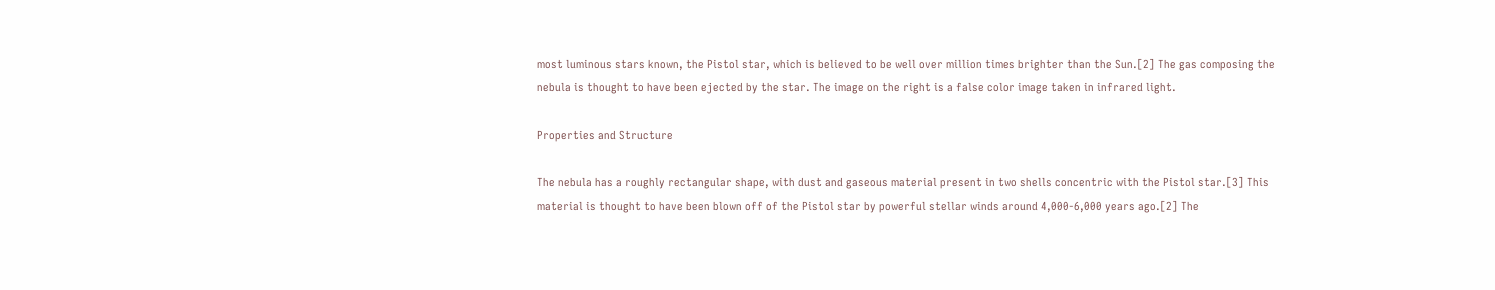most luminous stars known, the Pistol star, which is believed to be well over million times brighter than the Sun.[2] The gas composing the nebula is thought to have been ejected by the star. The image on the right is a false color image taken in infrared light.

Properties and Structure

The nebula has a roughly rectangular shape, with dust and gaseous material present in two shells concentric with the Pistol star.[3] This material is thought to have been blown off of the Pistol star by powerful stellar winds around 4,000-6,000 years ago.[2] The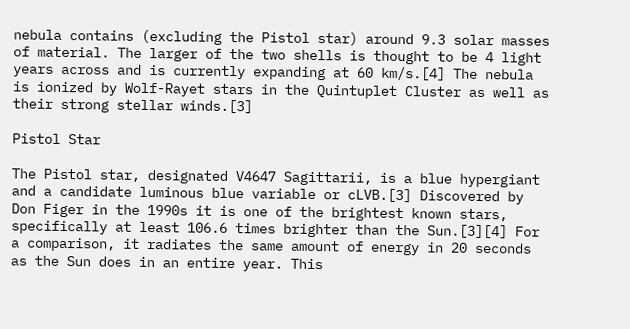nebula contains (excluding the Pistol star) around 9.3 solar masses of material. The larger of the two shells is thought to be 4 light years across and is currently expanding at 60 km/s.[4] The nebula is ionized by Wolf-Rayet stars in the Quintuplet Cluster as well as their strong stellar winds.[3]

Pistol Star

The Pistol star, designated V4647 Sagittarii, is a blue hypergiant and a candidate luminous blue variable or cLVB.[3] Discovered by Don Figer in the 1990s it is one of the brightest known stars, specifically at least 106.6 times brighter than the Sun.[3][4] For a comparison, it radiates the same amount of energy in 20 seconds as the Sun does in an entire year. This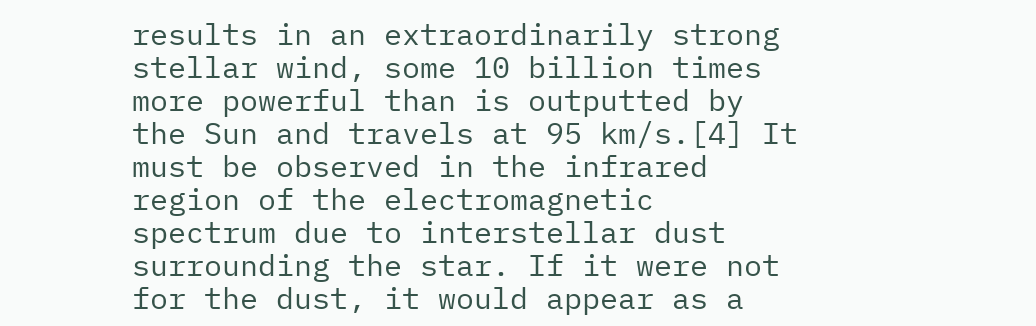results in an extraordinarily strong stellar wind, some 10 billion times more powerful than is outputted by the Sun and travels at 95 km/s.[4] It must be observed in the infrared region of the electromagnetic spectrum due to interstellar dust surrounding the star. If it were not for the dust, it would appear as a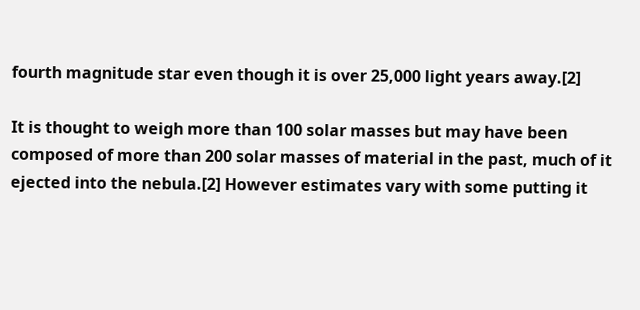fourth magnitude star even though it is over 25,000 light years away.[2]

It is thought to weigh more than 100 solar masses but may have been composed of more than 200 solar masses of material in the past, much of it ejected into the nebula.[2] However estimates vary with some putting it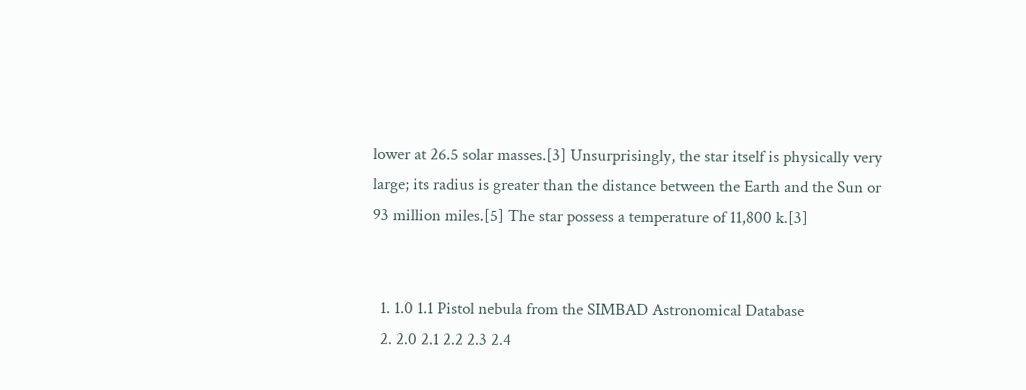lower at 26.5 solar masses.[3] Unsurprisingly, the star itself is physically very large; its radius is greater than the distance between the Earth and the Sun or 93 million miles.[5] The star possess a temperature of 11,800 k.[3]


  1. 1.0 1.1 Pistol nebula from the SIMBAD Astronomical Database
  2. 2.0 2.1 2.2 2.3 2.4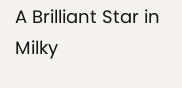A Brilliant Star in Milky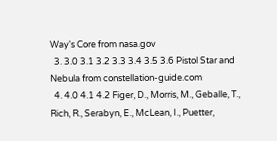Way's Core from nasa.gov
  3. 3.0 3.1 3.2 3.3 3.4 3.5 3.6 Pistol Star and Nebula from constellation-guide.com
  4. 4.0 4.1 4.2 Figer, D., Morris, M., Geballe, T., Rich, R., Serabyn, E., McLean, I., Puetter,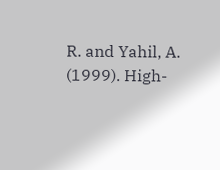R. and Yahil, A. (1999). High-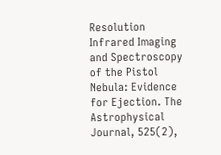Resolution Infrared Imaging and Spectroscopy of the Pistol Nebula: Evidence for Ejection. The Astrophysical Journal, 525(2),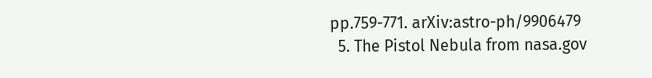pp.759-771. arXiv:astro-ph/9906479
  5. The Pistol Nebula from nasa.gov